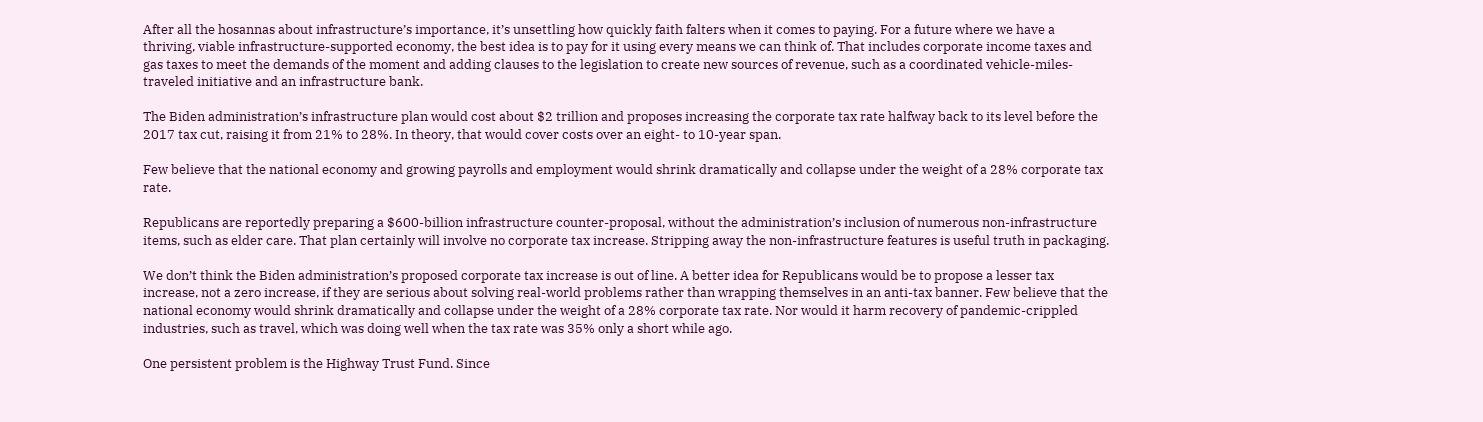After all the hosannas about infrastructure’s importance, it’s unsettling how quickly faith falters when it comes to paying. For a future where we have a thriving, viable infrastructure-supported economy, the best idea is to pay for it using every means we can think of. That includes corporate income taxes and gas taxes to meet the demands of the moment and adding clauses to the legislation to create new sources of revenue, such as a coordinated vehicle-miles- traveled initiative and an infrastructure bank.

The Biden administration’s infrastructure plan would cost about $2 trillion and proposes increasing the corporate tax rate halfway back to its level before the 2017 tax cut, raising it from 21% to 28%. In theory, that would cover costs over an eight- to 10-year span.

Few believe that the national economy and growing payrolls and employment would shrink dramatically and collapse under the weight of a 28% corporate tax rate.

Republicans are reportedly preparing a $600-billion infrastructure counter-proposal, without the administration’s inclusion of numerous non-infrastructure items, such as elder care. That plan certainly will involve no corporate tax increase. Stripping away the non-infrastructure features is useful truth in packaging.

We don’t think the Biden administration’s proposed corporate tax increase is out of line. A better idea for Republicans would be to propose a lesser tax increase, not a zero increase, if they are serious about solving real-world problems rather than wrapping themselves in an anti-tax banner. Few believe that the national economy would shrink dramatically and collapse under the weight of a 28% corporate tax rate. Nor would it harm recovery of pandemic-crippled industries, such as travel, which was doing well when the tax rate was 35% only a short while ago.

One persistent problem is the Highway Trust Fund. Since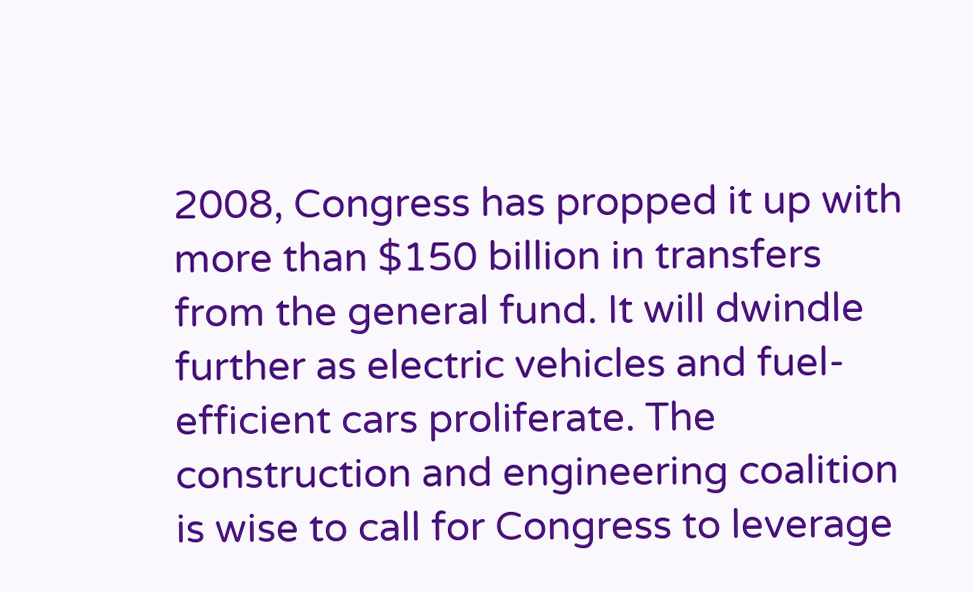2008, Congress has propped it up with more than $150 billion in transfers from the general fund. It will dwindle further as electric vehicles and fuel-efficient cars proliferate. The construction and engineering coalition is wise to call for Congress to leverage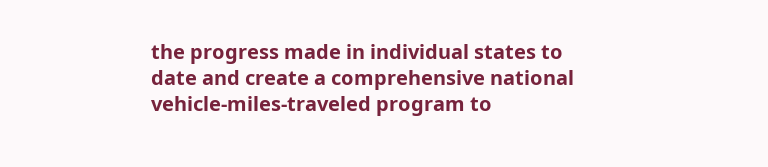the progress made in individual states to date and create a comprehensive national vehicle-miles-traveled program to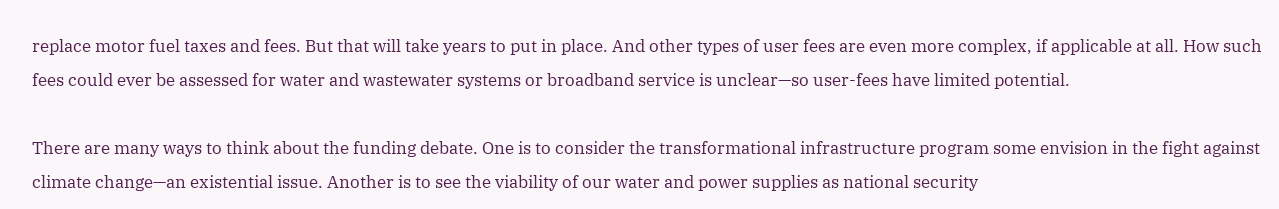replace motor fuel taxes and fees. But that will take years to put in place. And other types of user fees are even more complex, if applicable at all. How such fees could ever be assessed for water and wastewater systems or broadband service is unclear—so user-fees have limited potential.

There are many ways to think about the funding debate. One is to consider the transformational infrastructure program some envision in the fight against climate change—an existential issue. Another is to see the viability of our water and power supplies as national security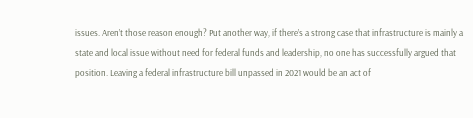issues. Aren’t those reason enough? Put another way, if there’s a strong case that infrastructure is mainly a state and local issue without need for federal funds and leadership, no one has successfully argued that position. Leaving a federal infrastructure bill unpassed in 2021 would be an act of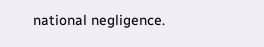national negligence.